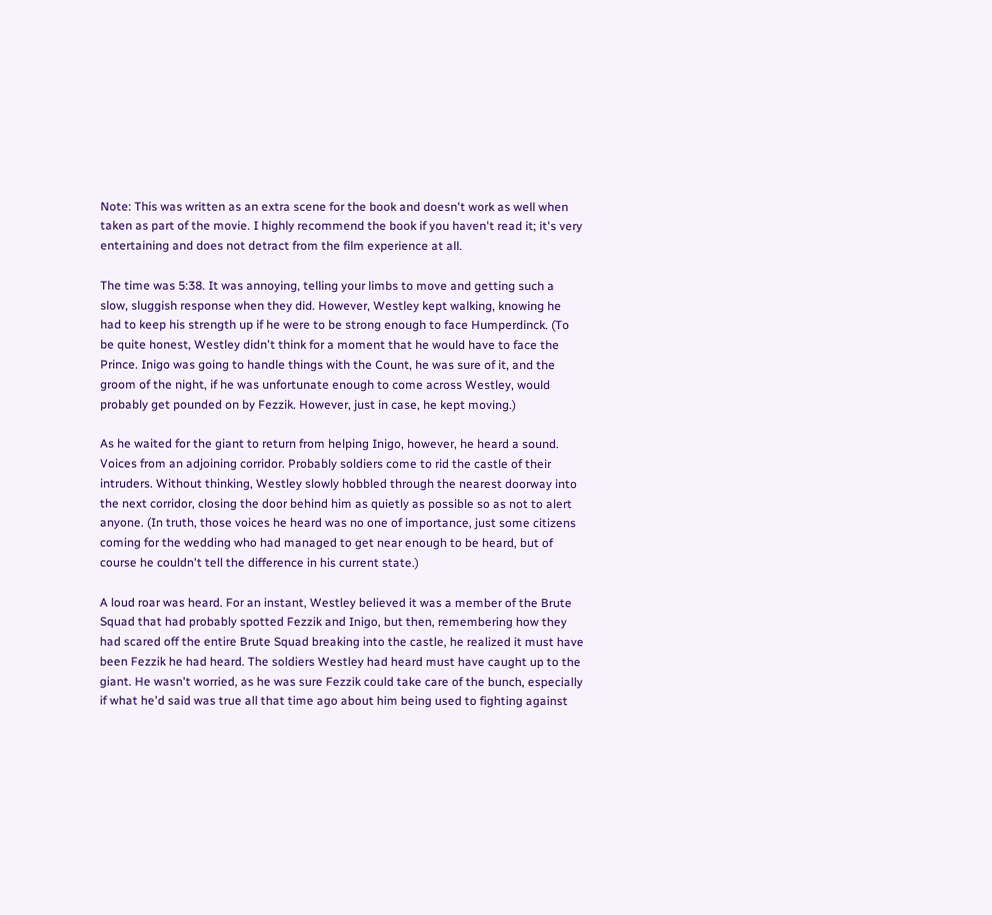Note: This was written as an extra scene for the book and doesn't work as well when taken as part of the movie. I highly recommend the book if you haven't read it; it's very entertaining and does not detract from the film experience at all.

The time was 5:38. It was annoying, telling your limbs to move and getting such a slow, sluggish response when they did. However, Westley kept walking, knowing he had to keep his strength up if he were to be strong enough to face Humperdinck. (To be quite honest, Westley didn't think for a moment that he would have to face the Prince. Inigo was going to handle things with the Count, he was sure of it, and the groom of the night, if he was unfortunate enough to come across Westley, would probably get pounded on by Fezzik. However, just in case, he kept moving.)

As he waited for the giant to return from helping Inigo, however, he heard a sound. Voices from an adjoining corridor. Probably soldiers come to rid the castle of their intruders. Without thinking, Westley slowly hobbled through the nearest doorway into the next corridor, closing the door behind him as quietly as possible so as not to alert anyone. (In truth, those voices he heard was no one of importance, just some citizens coming for the wedding who had managed to get near enough to be heard, but of course he couldn't tell the difference in his current state.)

A loud roar was heard. For an instant, Westley believed it was a member of the Brute Squad that had probably spotted Fezzik and Inigo, but then, remembering how they had scared off the entire Brute Squad breaking into the castle, he realized it must have been Fezzik he had heard. The soldiers Westley had heard must have caught up to the giant. He wasn't worried, as he was sure Fezzik could take care of the bunch, especially if what he'd said was true all that time ago about him being used to fighting against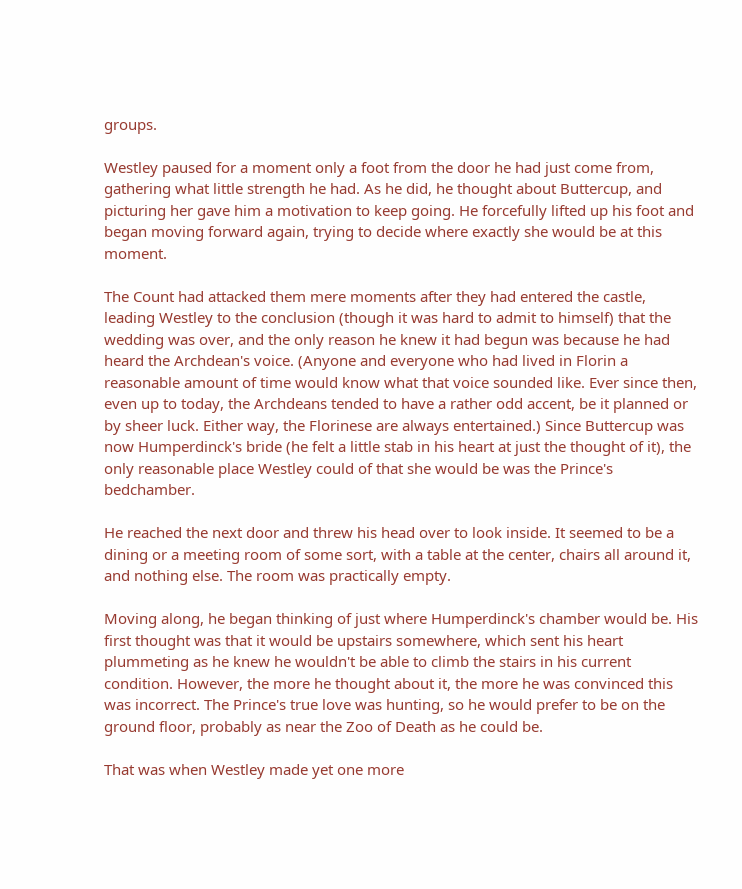groups.

Westley paused for a moment only a foot from the door he had just come from, gathering what little strength he had. As he did, he thought about Buttercup, and picturing her gave him a motivation to keep going. He forcefully lifted up his foot and began moving forward again, trying to decide where exactly she would be at this moment.

The Count had attacked them mere moments after they had entered the castle, leading Westley to the conclusion (though it was hard to admit to himself) that the wedding was over, and the only reason he knew it had begun was because he had heard the Archdean's voice. (Anyone and everyone who had lived in Florin a reasonable amount of time would know what that voice sounded like. Ever since then, even up to today, the Archdeans tended to have a rather odd accent, be it planned or by sheer luck. Either way, the Florinese are always entertained.) Since Buttercup was now Humperdinck's bride (he felt a little stab in his heart at just the thought of it), the only reasonable place Westley could of that she would be was the Prince's bedchamber.

He reached the next door and threw his head over to look inside. It seemed to be a dining or a meeting room of some sort, with a table at the center, chairs all around it, and nothing else. The room was practically empty.

Moving along, he began thinking of just where Humperdinck's chamber would be. His first thought was that it would be upstairs somewhere, which sent his heart plummeting as he knew he wouldn't be able to climb the stairs in his current condition. However, the more he thought about it, the more he was convinced this was incorrect. The Prince's true love was hunting, so he would prefer to be on the ground floor, probably as near the Zoo of Death as he could be.

That was when Westley made yet one more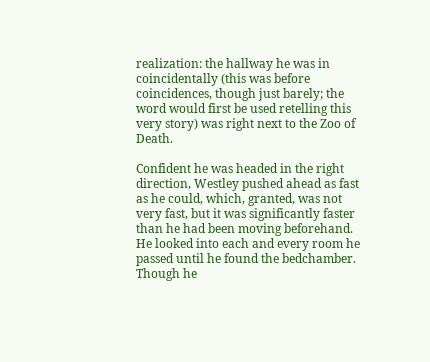realization: the hallway he was in coincidentally (this was before coincidences, though just barely; the word would first be used retelling this very story) was right next to the Zoo of Death.

Confident he was headed in the right direction, Westley pushed ahead as fast as he could, which, granted, was not very fast, but it was significantly faster than he had been moving beforehand. He looked into each and every room he passed until he found the bedchamber. Though he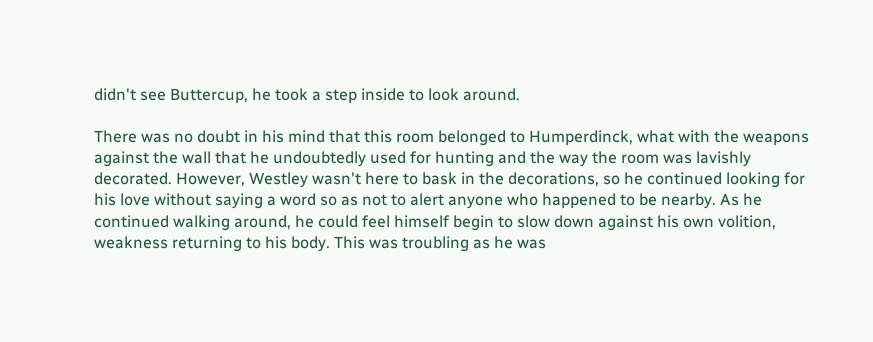didn't see Buttercup, he took a step inside to look around.

There was no doubt in his mind that this room belonged to Humperdinck, what with the weapons against the wall that he undoubtedly used for hunting and the way the room was lavishly decorated. However, Westley wasn't here to bask in the decorations, so he continued looking for his love without saying a word so as not to alert anyone who happened to be nearby. As he continued walking around, he could feel himself begin to slow down against his own volition, weakness returning to his body. This was troubling as he was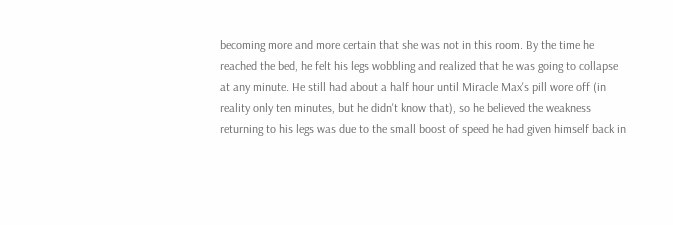becoming more and more certain that she was not in this room. By the time he reached the bed, he felt his legs wobbling and realized that he was going to collapse at any minute. He still had about a half hour until Miracle Max's pill wore off (in reality only ten minutes, but he didn't know that), so he believed the weakness returning to his legs was due to the small boost of speed he had given himself back in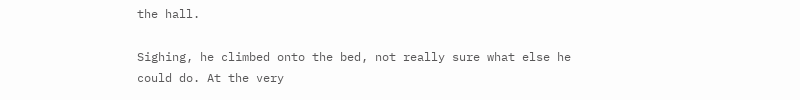the hall.

Sighing, he climbed onto the bed, not really sure what else he could do. At the very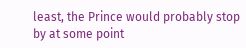least, the Prince would probably stop by at some point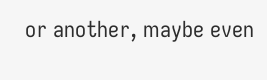or another, maybe even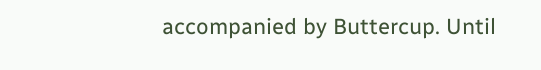accompanied by Buttercup. Until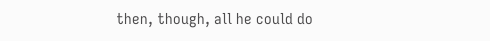then, though, all he could do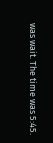was wait. The time was 5:45.